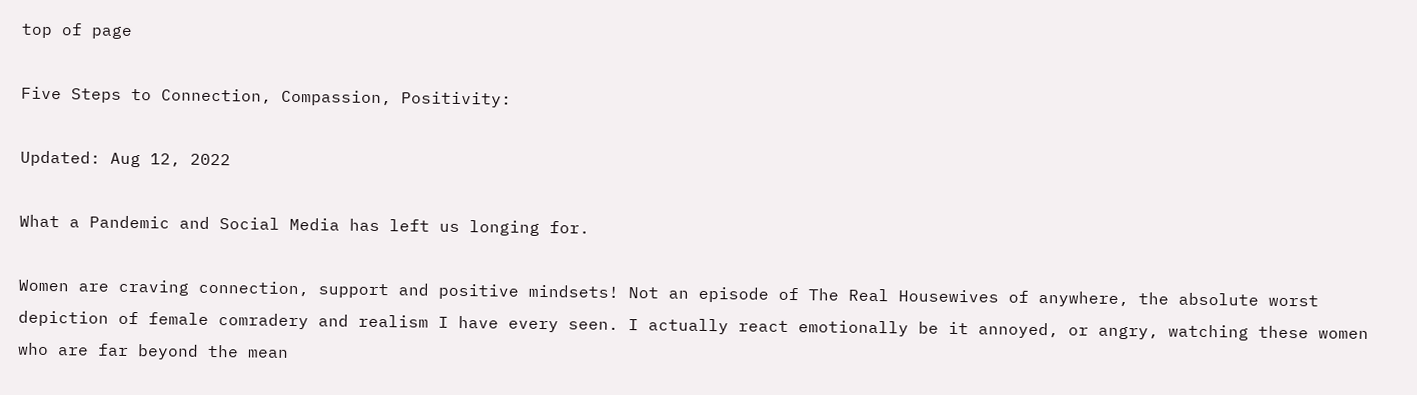top of page

Five Steps to Connection, Compassion, Positivity:

Updated: Aug 12, 2022

What a Pandemic and Social Media has left us longing for.

Women are craving connection, support and positive mindsets! Not an episode of The Real Housewives of anywhere, the absolute worst depiction of female comradery and realism I have every seen. I actually react emotionally be it annoyed, or angry, watching these women who are far beyond the mean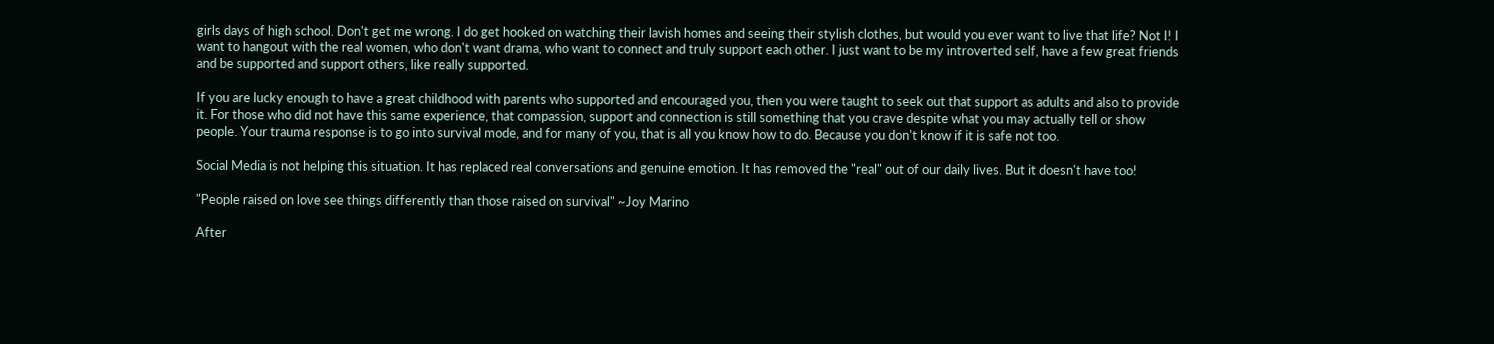girls days of high school. Don't get me wrong. I do get hooked on watching their lavish homes and seeing their stylish clothes, but would you ever want to live that life? Not I! I want to hangout with the real women, who don't want drama, who want to connect and truly support each other. I just want to be my introverted self, have a few great friends and be supported and support others, like really supported.

If you are lucky enough to have a great childhood with parents who supported and encouraged you, then you were taught to seek out that support as adults and also to provide it. For those who did not have this same experience, that compassion, support and connection is still something that you crave despite what you may actually tell or show people. Your trauma response is to go into survival mode, and for many of you, that is all you know how to do. Because you don't know if it is safe not too.

Social Media is not helping this situation. It has replaced real conversations and genuine emotion. It has removed the "real" out of our daily lives. But it doesn't have too!

"People raised on love see things differently than those raised on survival" ~Joy Marino

After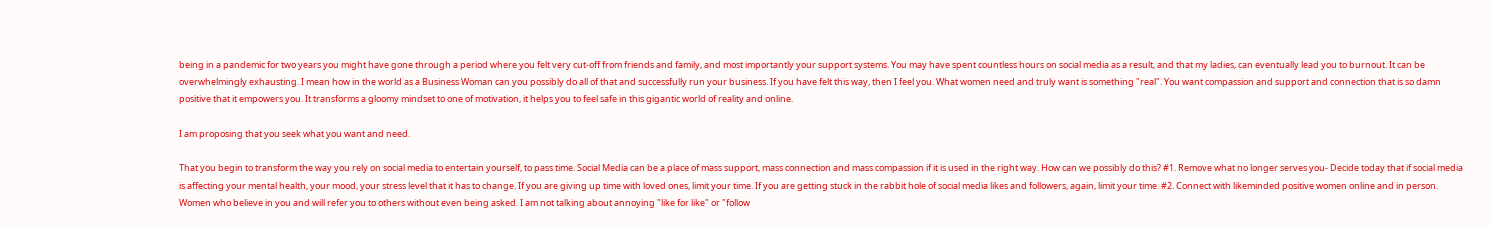being in a pandemic for two years you might have gone through a period where you felt very cut-off from friends and family, and most importantly your support systems. You may have spent countless hours on social media as a result, and that my ladies, can eventually lead you to burnout. It can be overwhelmingly exhausting. I mean how in the world as a Business Woman can you possibly do all of that and successfully run your business. If you have felt this way, then I feel you. What women need and truly want is something "real". You want compassion and support and connection that is so damn positive that it empowers you. It transforms a gloomy mindset to one of motivation, it helps you to feel safe in this gigantic world of reality and online.

I am proposing that you seek what you want and need.

That you begin to transform the way you rely on social media to entertain yourself, to pass time. Social Media can be a place of mass support, mass connection and mass compassion if it is used in the right way. How can we possibly do this? #1. Remove what no longer serves you- Decide today that if social media is affecting your mental health, your mood, your stress level that it has to change. If you are giving up time with loved ones, limit your time. If you are getting stuck in the rabbit hole of social media likes and followers, again, limit your time. #2. Connect with likeminded positive women online and in person. Women who believe in you and will refer you to others without even being asked. I am not talking about annoying "like for like" or "follow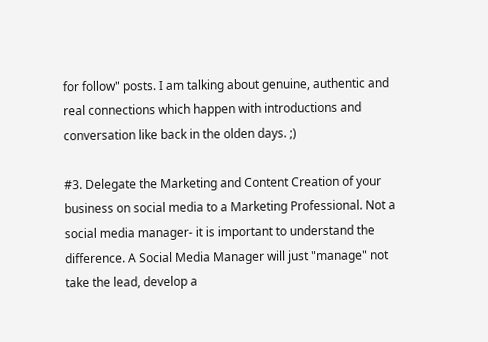for follow" posts. I am talking about genuine, authentic and real connections which happen with introductions and conversation like back in the olden days. ;)

#3. Delegate the Marketing and Content Creation of your business on social media to a Marketing Professional. Not a social media manager- it is important to understand the difference. A Social Media Manager will just "manage" not take the lead, develop a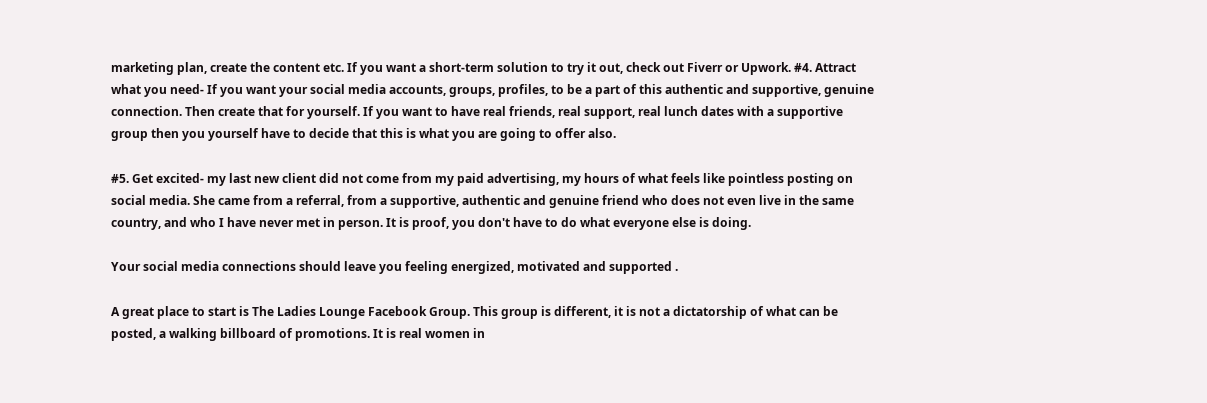marketing plan, create the content etc. If you want a short-term solution to try it out, check out Fiverr or Upwork. #4. Attract what you need- If you want your social media accounts, groups, profiles, to be a part of this authentic and supportive, genuine connection. Then create that for yourself. If you want to have real friends, real support, real lunch dates with a supportive group then you yourself have to decide that this is what you are going to offer also.

#5. Get excited- my last new client did not come from my paid advertising, my hours of what feels like pointless posting on social media. She came from a referral, from a supportive, authentic and genuine friend who does not even live in the same country, and who I have never met in person. It is proof, you don't have to do what everyone else is doing.

Your social media connections should leave you feeling energized, motivated and supported .

A great place to start is The Ladies Lounge Facebook Group. This group is different, it is not a dictatorship of what can be posted, a walking billboard of promotions. It is real women in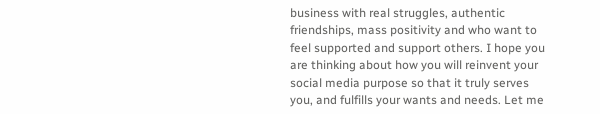business with real struggles, authentic friendships, mass positivity and who want to feel supported and support others. I hope you are thinking about how you will reinvent your social media purpose so that it truly serves you, and fulfills your wants and needs. Let me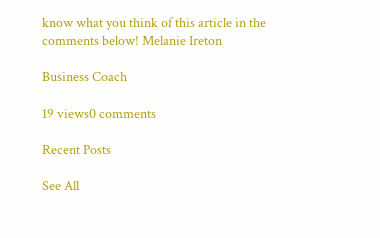know what you think of this article in the comments below! Melanie Ireton

Business Coach

19 views0 comments

Recent Posts

See All